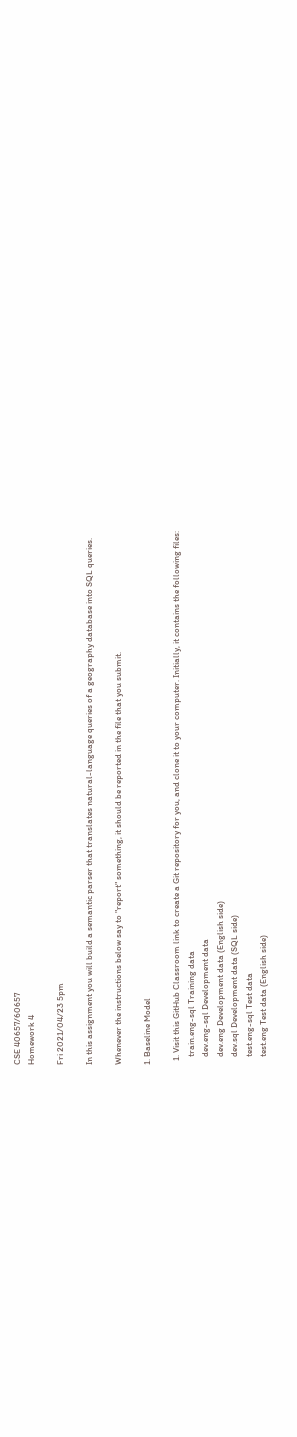CSE 40657/60657
Homework 4

Fri 2021/04/23 5pm

In this assignment you will build a semantic parser that translates natural-language queries of a geography database into SQL queries.

Whenever the instructions below say to "report" something, it should be reported in the file that you submit.

1. Baseline Model

  1. Visit this GitHub Classroom link to create a Git repository for you, and clone it to your computer. Initially, it contains the following files:
    train.eng-sql Training data
    dev.eng-sql Development data
    dev.eng Development data (English side)
    dev.sql Development data (SQL side)
    test.eng-sql Test data
    test.eng Test data (English side)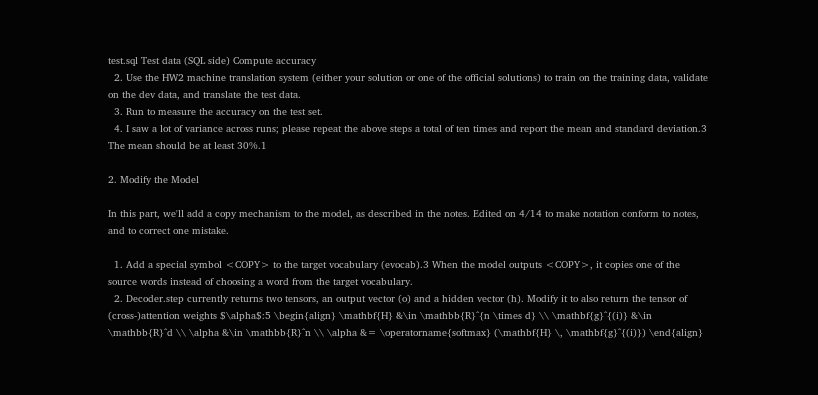test.sql Test data (SQL side) Compute accuracy
  2. Use the HW2 machine translation system (either your solution or one of the official solutions) to train on the training data, validate on the dev data, and translate the test data.
  3. Run to measure the accuracy on the test set.
  4. I saw a lot of variance across runs; please repeat the above steps a total of ten times and report the mean and standard deviation.3 The mean should be at least 30%.1

2. Modify the Model

In this part, we'll add a copy mechanism to the model, as described in the notes. Edited on 4/14 to make notation conform to notes, and to correct one mistake.

  1. Add a special symbol <COPY> to the target vocabulary (evocab).3 When the model outputs <COPY>, it copies one of the source words instead of choosing a word from the target vocabulary.
  2. Decoder.step currently returns two tensors, an output vector (o) and a hidden vector (h). Modify it to also return the tensor of (cross-)attention weights $\alpha$:5 \begin{align} \mathbf{H} &\in \mathbb{R}^{n \times d} \\ \mathbf{g}^{(i)} &\in \mathbb{R}^d \\ \alpha &\in \mathbb{R}^n \\ \alpha &= \operatorname{softmax} (\mathbf{H} \, \mathbf{g}^{(i)}) \end{align}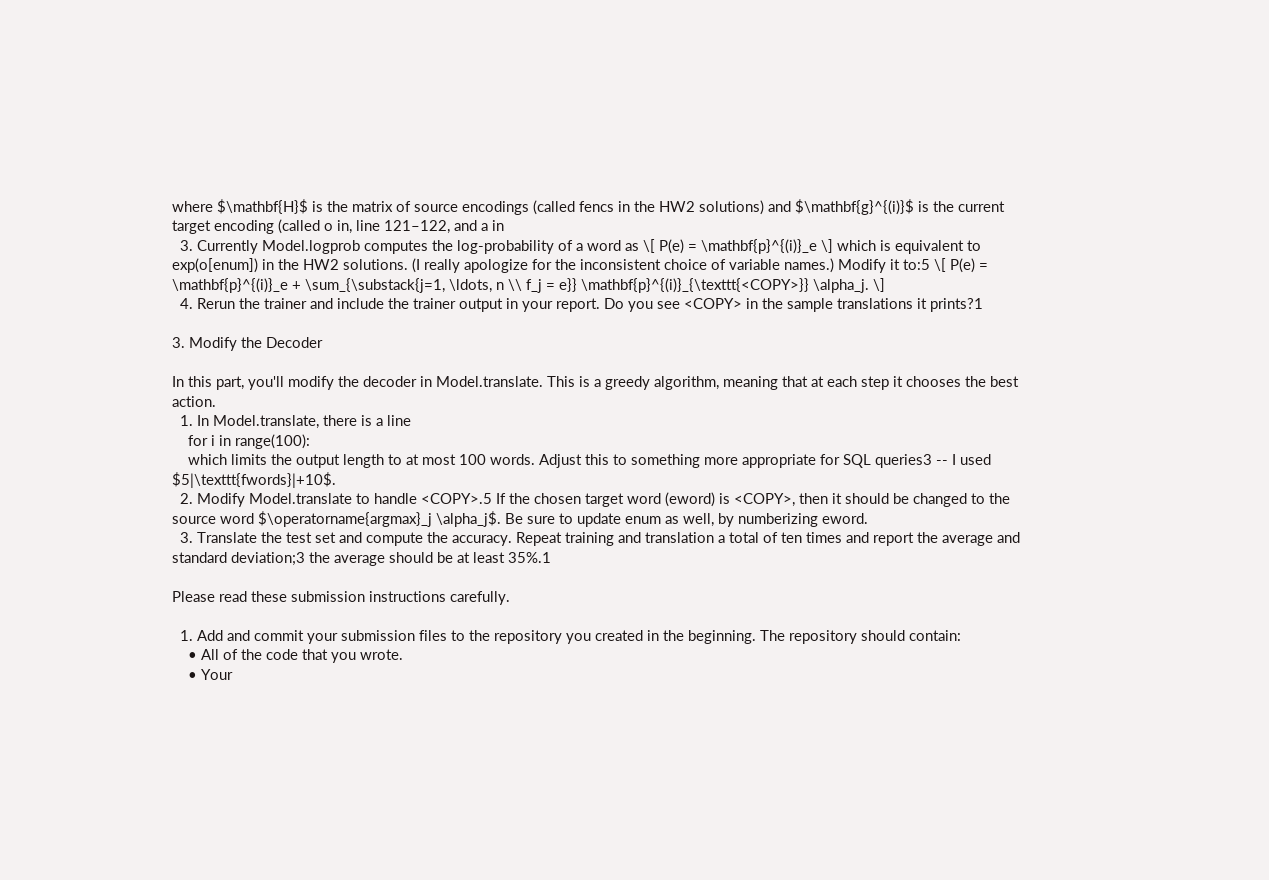where $\mathbf{H}$ is the matrix of source encodings (called fencs in the HW2 solutions) and $\mathbf{g}^{(i)}$ is the current target encoding (called o in, line 121–122, and a in
  3. Currently Model.logprob computes the log-probability of a word as \[ P(e) = \mathbf{p}^{(i)}_e \] which is equivalent to exp(o[enum]) in the HW2 solutions. (I really apologize for the inconsistent choice of variable names.) Modify it to:5 \[ P(e) = \mathbf{p}^{(i)}_e + \sum_{\substack{j=1, \ldots, n \\ f_j = e}} \mathbf{p}^{(i)}_{\texttt{<COPY>}} \alpha_j. \]
  4. Rerun the trainer and include the trainer output in your report. Do you see <COPY> in the sample translations it prints?1

3. Modify the Decoder

In this part, you'll modify the decoder in Model.translate. This is a greedy algorithm, meaning that at each step it chooses the best action.
  1. In Model.translate, there is a line
    for i in range(100):
    which limits the output length to at most 100 words. Adjust this to something more appropriate for SQL queries3 -- I used $5|\texttt{fwords}|+10$.
  2. Modify Model.translate to handle <COPY>.5 If the chosen target word (eword) is <COPY>, then it should be changed to the source word $\operatorname{argmax}_j \alpha_j$. Be sure to update enum as well, by numberizing eword.
  3. Translate the test set and compute the accuracy. Repeat training and translation a total of ten times and report the average and standard deviation;3 the average should be at least 35%.1

Please read these submission instructions carefully.

  1. Add and commit your submission files to the repository you created in the beginning. The repository should contain:
    • All of the code that you wrote.
    • Your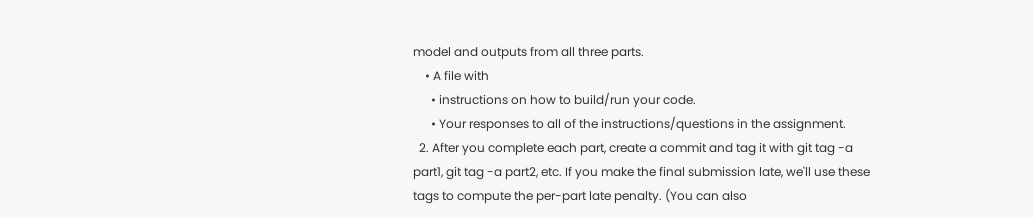model and outputs from all three parts.
    • A file with
      • instructions on how to build/run your code.
      • Your responses to all of the instructions/questions in the assignment.
  2. After you complete each part, create a commit and tag it with git tag -a part1, git tag -a part2, etc. If you make the final submission late, we'll use these tags to compute the per-part late penalty. (You can also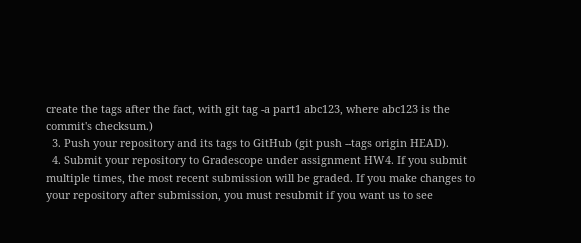create the tags after the fact, with git tag -a part1 abc123, where abc123 is the commit's checksum.)
  3. Push your repository and its tags to GitHub (git push --tags origin HEAD).
  4. Submit your repository to Gradescope under assignment HW4. If you submit multiple times, the most recent submission will be graded. If you make changes to your repository after submission, you must resubmit if you want us to see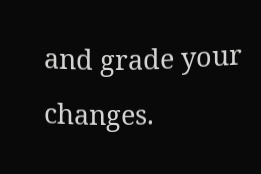and grade your changes.